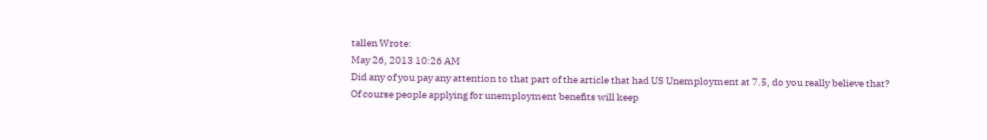tallen Wrote:
May 26, 2013 10:26 AM
Did any of you pay any attention to that part of the article that had US Unemployment at 7.5, do you really believe that? Of course people applying for unemployment benefits will keep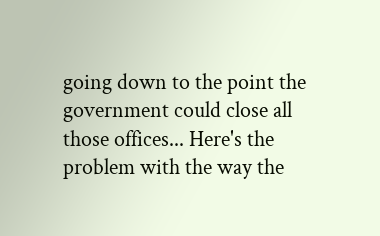going down to the point the government could close all those offices... Here's the problem with the way the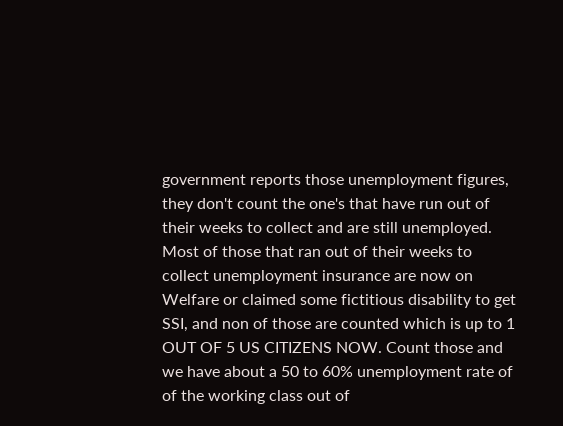government reports those unemployment figures, they don't count the one's that have run out of their weeks to collect and are still unemployed. Most of those that ran out of their weeks to collect unemployment insurance are now on Welfare or claimed some fictitious disability to get SSI, and non of those are counted which is up to 1 OUT OF 5 US CITIZENS NOW. Count those and we have about a 50 to 60% unemployment rate of of the working class out of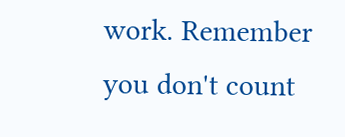work. Remember you don't count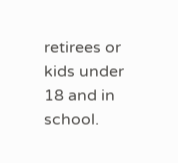retirees or kids under 18 and in school.